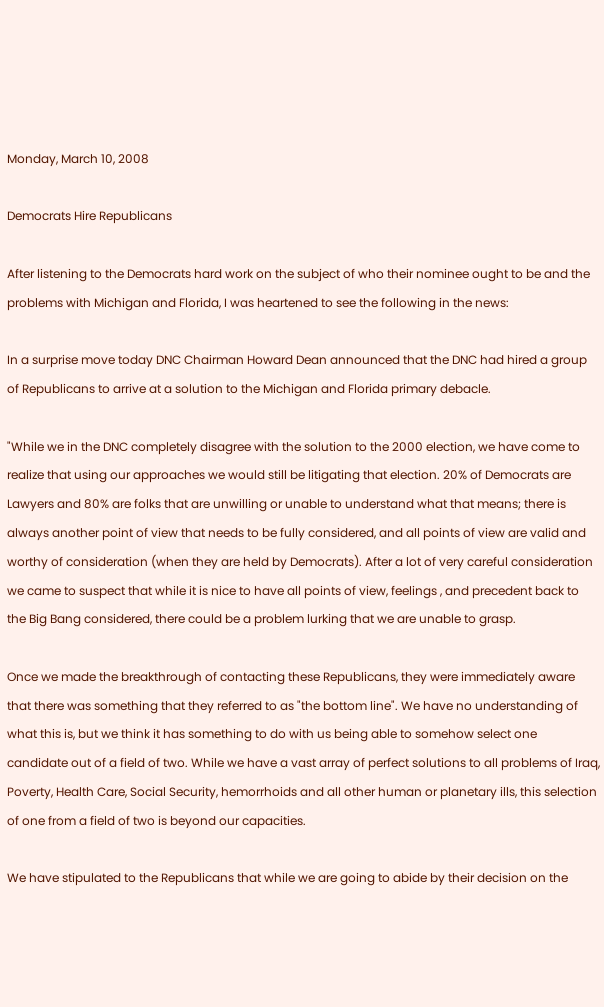Monday, March 10, 2008

Democrats Hire Republicans

After listening to the Democrats hard work on the subject of who their nominee ought to be and the problems with Michigan and Florida, I was heartened to see the following in the news:

In a surprise move today DNC Chairman Howard Dean announced that the DNC had hired a group of Republicans to arrive at a solution to the Michigan and Florida primary debacle.

"While we in the DNC completely disagree with the solution to the 2000 election, we have come to realize that using our approaches we would still be litigating that election. 20% of Democrats are Lawyers and 80% are folks that are unwilling or unable to understand what that means; there is always another point of view that needs to be fully considered, and all points of view are valid and worthy of consideration (when they are held by Democrats). After a lot of very careful consideration we came to suspect that while it is nice to have all points of view, feelings , and precedent back to the Big Bang considered, there could be a problem lurking that we are unable to grasp.

Once we made the breakthrough of contacting these Republicans, they were immediately aware that there was something that they referred to as "the bottom line". We have no understanding of what this is, but we think it has something to do with us being able to somehow select one candidate out of a field of two. While we have a vast array of perfect solutions to all problems of Iraq, Poverty, Health Care, Social Security, hemorrhoids and all other human or planetary ills, this selection of one from a field of two is beyond our capacities.

We have stipulated to the Republicans that while we are going to abide by their decision on the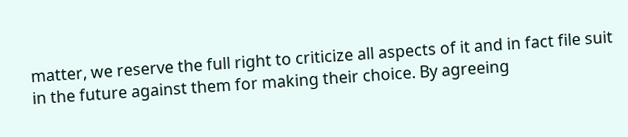matter, we reserve the full right to criticize all aspects of it and in fact file suit in the future against them for making their choice. By agreeing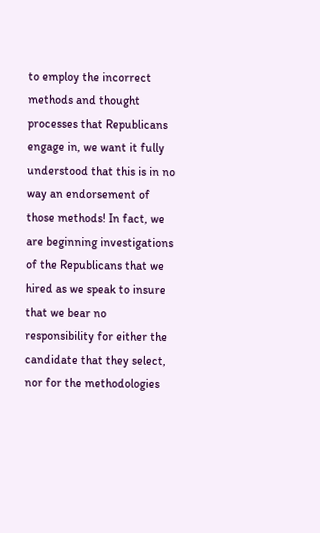to employ the incorrect methods and thought processes that Republicans engage in, we want it fully understood that this is in no way an endorsement of those methods! In fact, we are beginning investigations of the Republicans that we hired as we speak to insure that we bear no responsibility for either the candidate that they select, nor for the methodologies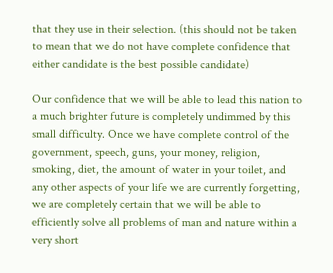that they use in their selection. (this should not be taken to mean that we do not have complete confidence that either candidate is the best possible candidate)

Our confidence that we will be able to lead this nation to a much brighter future is completely undimmed by this small difficulty. Once we have complete control of the government, speech, guns, your money, religion, smoking, diet, the amount of water in your toilet, and any other aspects of your life we are currently forgetting, we are completely certain that we will be able to efficiently solve all problems of man and nature within a very short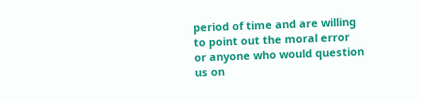period of time and are willing to point out the moral error or anyone who would question us on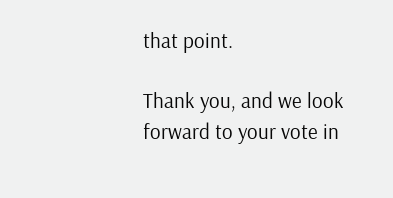that point.

Thank you, and we look forward to your vote in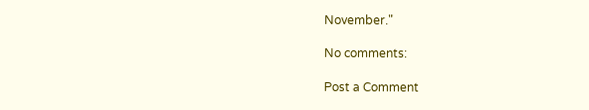November."

No comments:

Post a Comment